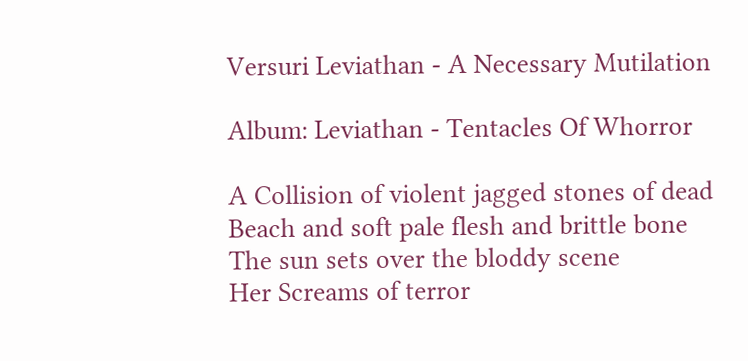Versuri Leviathan - A Necessary Mutilation

Album: Leviathan - Tentacles Of Whorror

A Collision of violent jagged stones of dead
Beach and soft pale flesh and brittle bone
The sun sets over the bloddy scene
Her Screams of terror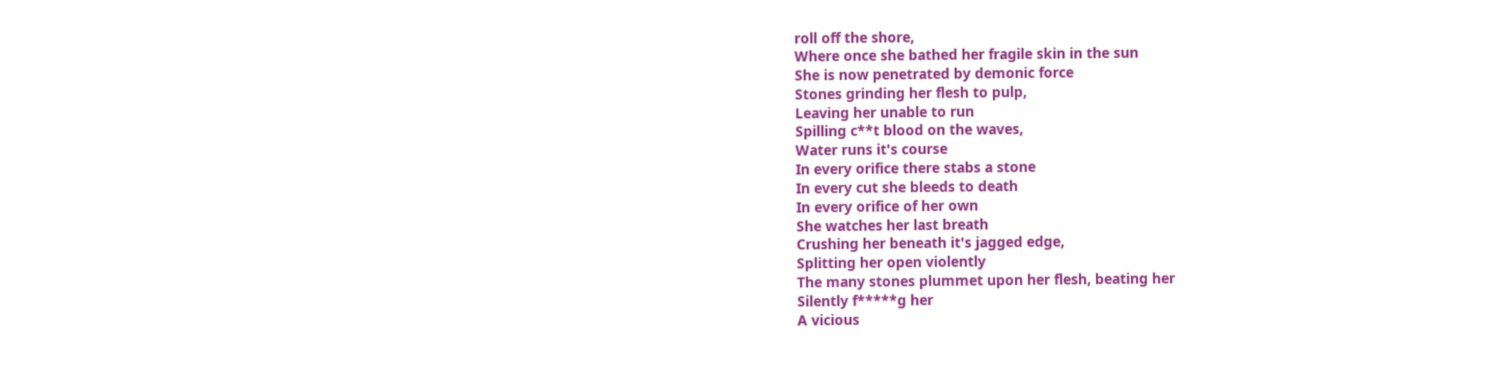roll off the shore,
Where once she bathed her fragile skin in the sun
She is now penetrated by demonic force
Stones grinding her flesh to pulp,
Leaving her unable to run
Spilling c**t blood on the waves,
Water runs it's course
In every orifice there stabs a stone
In every cut she bleeds to death
In every orifice of her own
She watches her last breath
Crushing her beneath it's jagged edge,
Splitting her open violently
The many stones plummet upon her flesh, beating her
Silently f*****g her
A vicious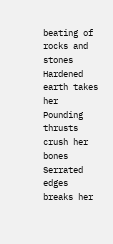beating of rocks and stones
Hardened earth takes her
Pounding thrusts crush her bones
Serrated edges breaks her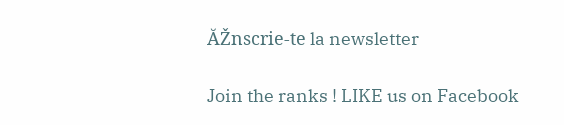ĂŽnscrie-te la newsletter

Join the ranks ! LIKE us on Facebook